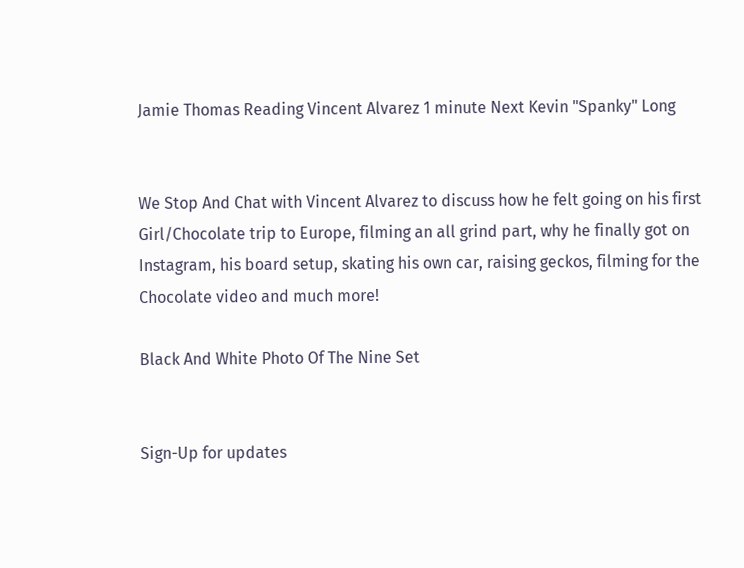Jamie Thomas Reading Vincent Alvarez 1 minute Next Kevin "Spanky" Long


We Stop And Chat with Vincent Alvarez to discuss how he felt going on his first Girl/Chocolate trip to Europe, filming an all grind part, why he finally got on Instagram, his board setup, skating his own car, raising geckos, filming for the Chocolate video and much more!

Black And White Photo Of The Nine Set


Sign-Up for updates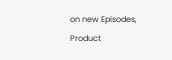on new Episodes, Product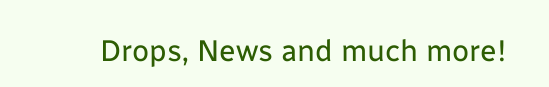Drops, News and much more!